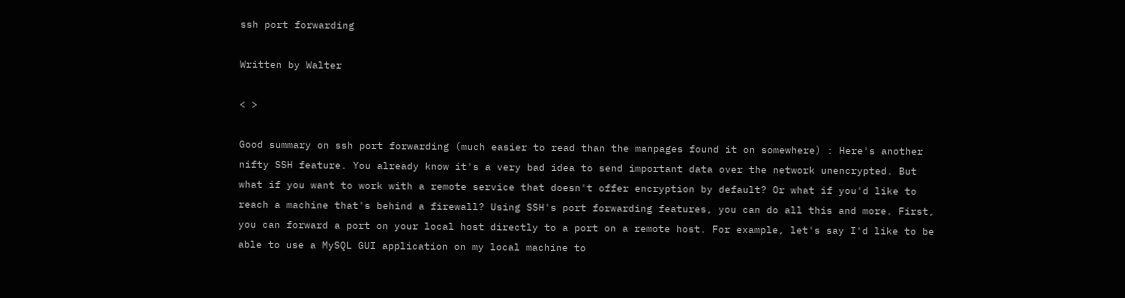ssh port forwarding

Written by Walter

< >

Good summary on ssh port forwarding (much easier to read than the manpages found it on somewhere) : Here's another nifty SSH feature. You already know it's a very bad idea to send important data over the network unencrypted. But what if you want to work with a remote service that doesn't offer encryption by default? Or what if you'd like to reach a machine that's behind a firewall? Using SSH's port forwarding features, you can do all this and more. First, you can forward a port on your local host directly to a port on a remote host. For example, let's say I'd like to be able to use a MySQL GUI application on my local machine to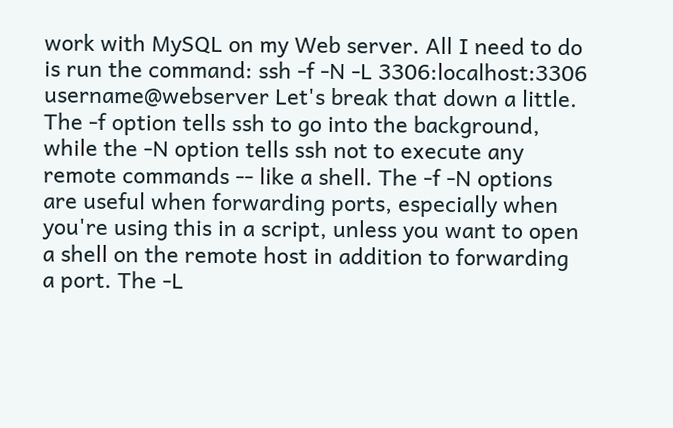work with MySQL on my Web server. All I need to do is run the command: ssh -f -N -L 3306:localhost:3306 username@webserver Let's break that down a little. The -f option tells ssh to go into the background, while the -N option tells ssh not to execute any remote commands -- like a shell. The -f -N options are useful when forwarding ports, especially when you're using this in a script, unless you want to open a shell on the remote host in addition to forwarding a port. The -L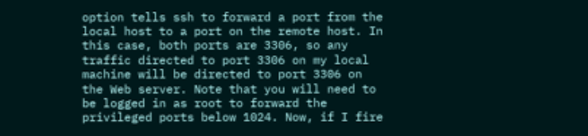option tells ssh to forward a port from the local host to a port on the remote host. In this case, both ports are 3306, so any traffic directed to port 3306 on my local machine will be directed to port 3306 on the Web server. Note that you will need to be logged in as root to forward the privileged ports below 1024. Now, if I fire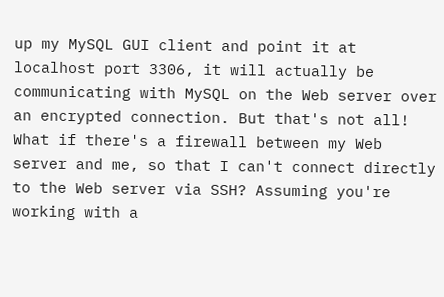up my MySQL GUI client and point it at localhost port 3306, it will actually be communicating with MySQL on the Web server over an encrypted connection. But that's not all! What if there's a firewall between my Web server and me, so that I can't connect directly to the Web server via SSH? Assuming you're working with a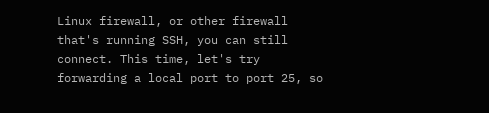Linux firewall, or other firewall that's running SSH, you can still connect. This time, let's try forwarding a local port to port 25, so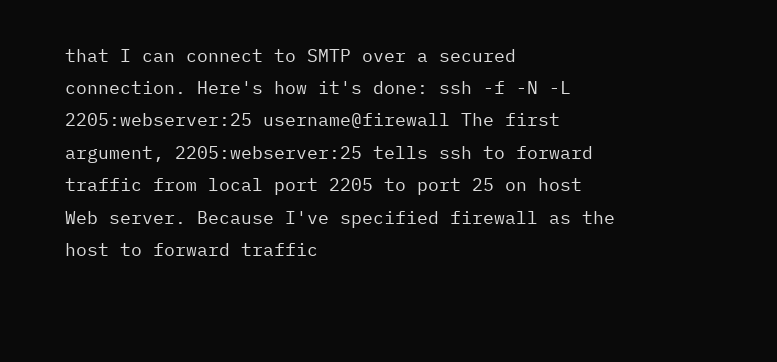that I can connect to SMTP over a secured connection. Here's how it's done: ssh -f -N -L 2205:webserver:25 username@firewall The first argument, 2205:webserver:25 tells ssh to forward traffic from local port 2205 to port 25 on host Web server. Because I've specified firewall as the host to forward traffic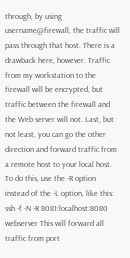through, by using username@firewall, the traffic will pass through that host. There is a drawback here, however. Traffic from my workstation to the firewall will be encrypted, but traffic between the firewall and the Web server will not. Last, but not least, you can go the other direction and forward traffic from a remote host to your local host. To do this, use the -R option instead of the -L option, like this: ssh -f -N -R 8081:localhost:8080 webserver This will forward all traffic from port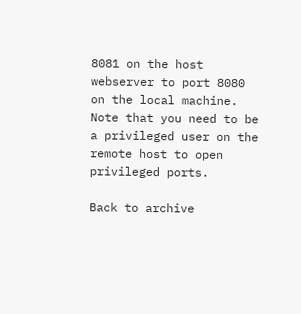8081 on the host webserver to port 8080 on the local machine. Note that you need to be a privileged user on the remote host to open privileged ports.

Back to archive